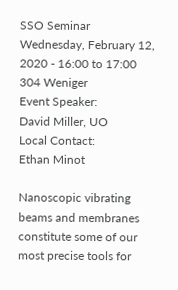SSO Seminar
Wednesday, February 12, 2020 - 16:00 to 17:00
304 Weniger
Event Speaker:
David Miller, UO
Local Contact:
Ethan Minot

Nanoscopic vibrating beams and membranes constitute some of our most precise tools for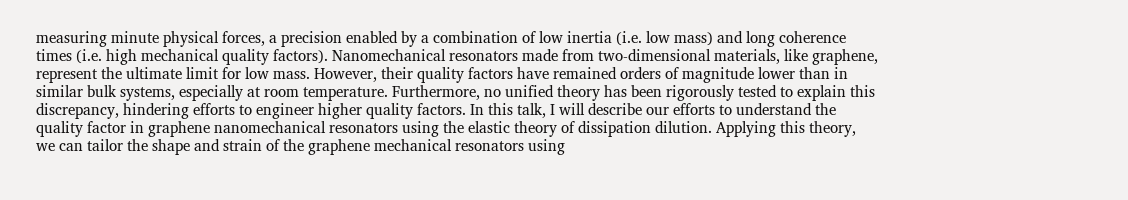measuring minute physical forces, a precision enabled by a combination of low inertia (i.e. low mass) and long coherence times (i.e. high mechanical quality factors). Nanomechanical resonators made from two-dimensional materials, like graphene, represent the ultimate limit for low mass. However, their quality factors have remained orders of magnitude lower than in similar bulk systems, especially at room temperature. Furthermore, no unified theory has been rigorously tested to explain this discrepancy, hindering efforts to engineer higher quality factors. In this talk, I will describe our efforts to understand the quality factor in graphene nanomechanical resonators using the elastic theory of dissipation dilution. Applying this theory, we can tailor the shape and strain of the graphene mechanical resonators using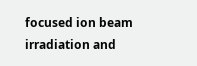focused ion beam irradiation and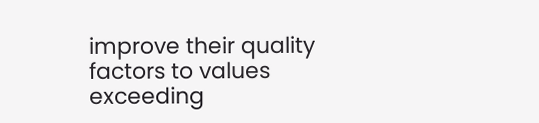improve their quality factors to values exceeding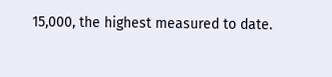15,000, the highest measured to date.